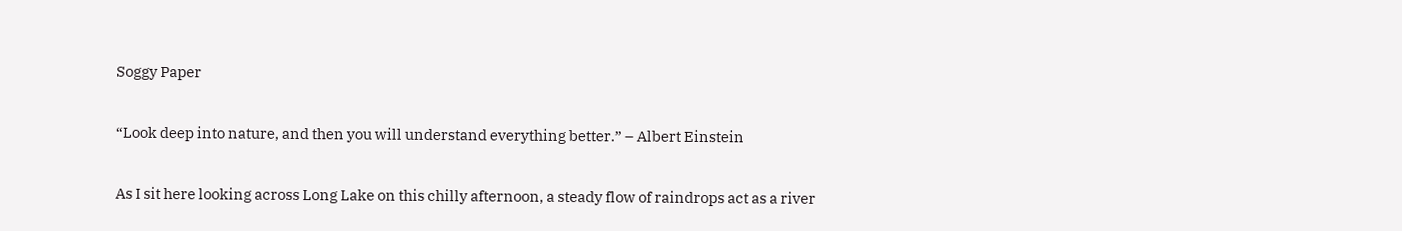Soggy Paper

“Look deep into nature, and then you will understand everything better.” – Albert Einstein

As I sit here looking across Long Lake on this chilly afternoon, a steady flow of raindrops act as a river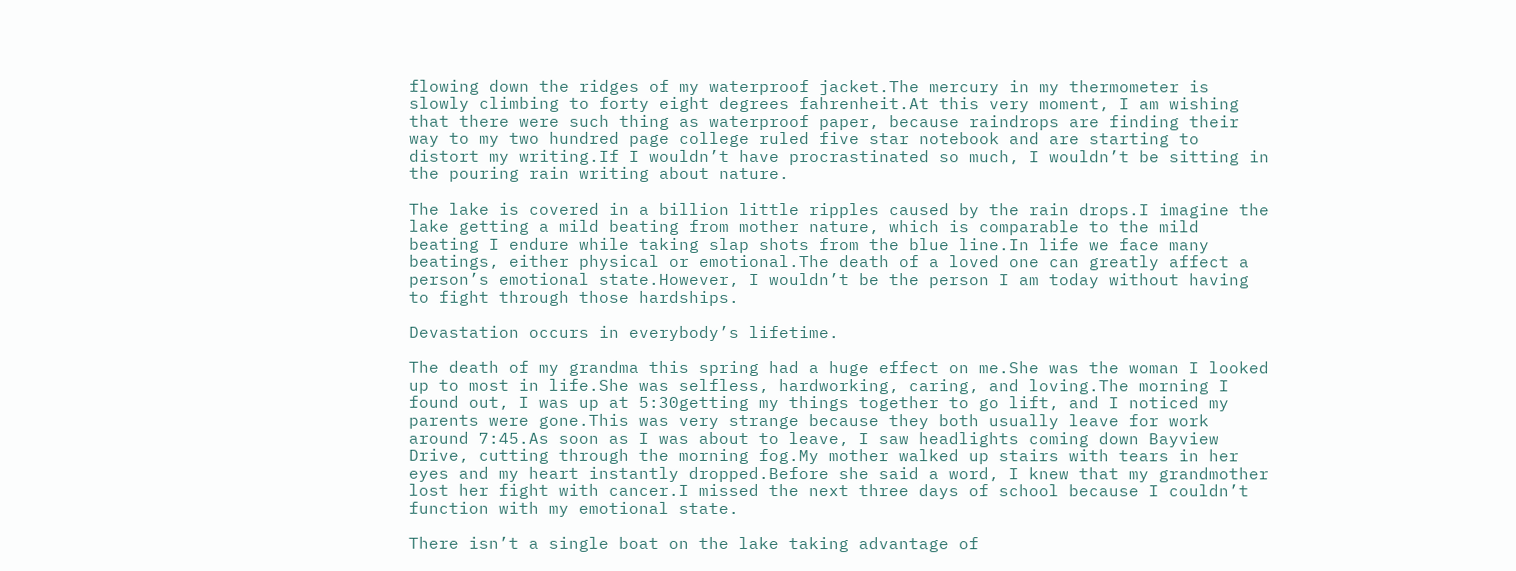flowing down the ridges of my waterproof jacket.The mercury in my thermometer is slowly climbing to forty eight degrees fahrenheit.At this very moment, I am wishing that there were such thing as waterproof paper, because raindrops are finding their way to my two hundred page college ruled five star notebook and are starting to distort my writing.If I wouldn’t have procrastinated so much, I wouldn’t be sitting in the pouring rain writing about nature.

The lake is covered in a billion little ripples caused by the rain drops.I imagine the lake getting a mild beating from mother nature, which is comparable to the mild beating I endure while taking slap shots from the blue line.In life we face many beatings, either physical or emotional.The death of a loved one can greatly affect a person’s emotional state.However, I wouldn’t be the person I am today without having to fight through those hardships.

Devastation occurs in everybody’s lifetime.

The death of my grandma this spring had a huge effect on me.She was the woman I looked up to most in life.She was selfless, hardworking, caring, and loving.The morning I found out, I was up at 5:30getting my things together to go lift, and I noticed my parents were gone.This was very strange because they both usually leave for work around 7:45.As soon as I was about to leave, I saw headlights coming down Bayview Drive, cutting through the morning fog.My mother walked up stairs with tears in her eyes and my heart instantly dropped.Before she said a word, I knew that my grandmother lost her fight with cancer.I missed the next three days of school because I couldn’t function with my emotional state.

There isn’t a single boat on the lake taking advantage of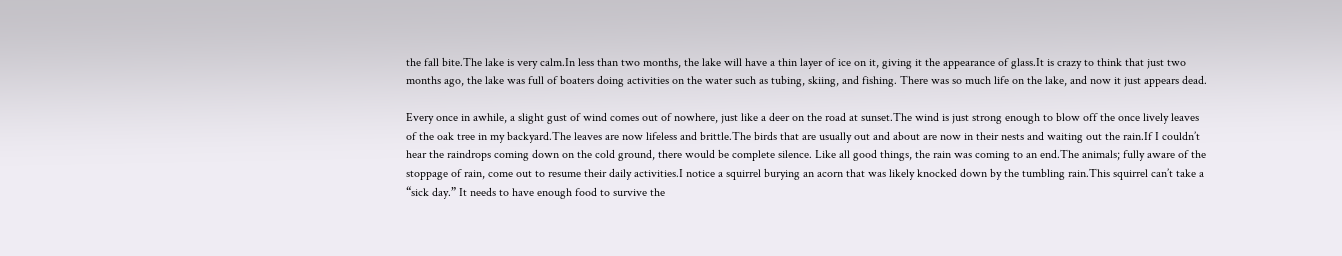the fall bite.The lake is very calm.In less than two months, the lake will have a thin layer of ice on it, giving it the appearance of glass.It is crazy to think that just two months ago, the lake was full of boaters doing activities on the water such as tubing, skiing, and fishing. There was so much life on the lake, and now it just appears dead.

Every once in awhile, a slight gust of wind comes out of nowhere, just like a deer on the road at sunset.The wind is just strong enough to blow off the once lively leaves of the oak tree in my backyard.The leaves are now lifeless and brittle.The birds that are usually out and about are now in their nests and waiting out the rain.If I couldn’t hear the raindrops coming down on the cold ground, there would be complete silence. Like all good things, the rain was coming to an end.The animals; fully aware of the stoppage of rain, come out to resume their daily activities.I notice a squirrel burying an acorn that was likely knocked down by the tumbling rain.This squirrel can’t take a “sick day.” It needs to have enough food to survive the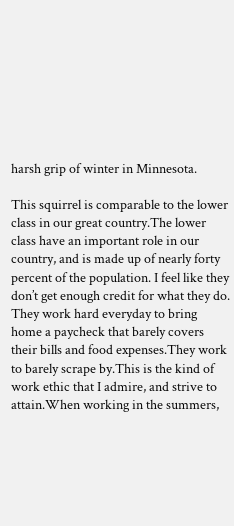harsh grip of winter in Minnesota.

This squirrel is comparable to the lower class in our great country.The lower class have an important role in our country, and is made up of nearly forty percent of the population. I feel like they don’t get enough credit for what they do. They work hard everyday to bring home a paycheck that barely covers their bills and food expenses.They work to barely scrape by.This is the kind of work ethic that I admire, and strive to attain.When working in the summers,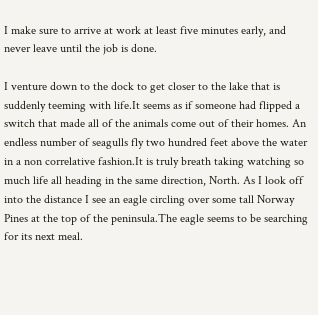I make sure to arrive at work at least five minutes early, and never leave until the job is done.

I venture down to the dock to get closer to the lake that is suddenly teeming with life.It seems as if someone had flipped a switch that made all of the animals come out of their homes. An endless number of seagulls fly two hundred feet above the water in a non correlative fashion.It is truly breath taking watching so much life all heading in the same direction, North. As I look off into the distance I see an eagle circling over some tall Norway Pines at the top of the peninsula.The eagle seems to be searching for its next meal.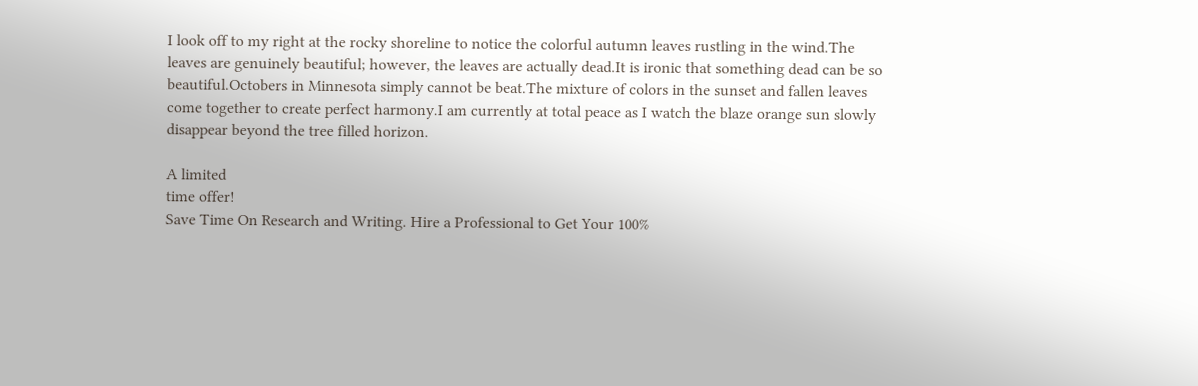I look off to my right at the rocky shoreline to notice the colorful autumn leaves rustling in the wind.The leaves are genuinely beautiful; however, the leaves are actually dead.It is ironic that something dead can be so beautiful.Octobers in Minnesota simply cannot be beat.The mixture of colors in the sunset and fallen leaves come together to create perfect harmony.I am currently at total peace as I watch the blaze orange sun slowly disappear beyond the tree filled horizon.

A limited
time offer!
Save Time On Research and Writing. Hire a Professional to Get Your 100%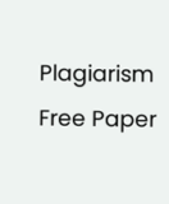Plagiarism Free Paper